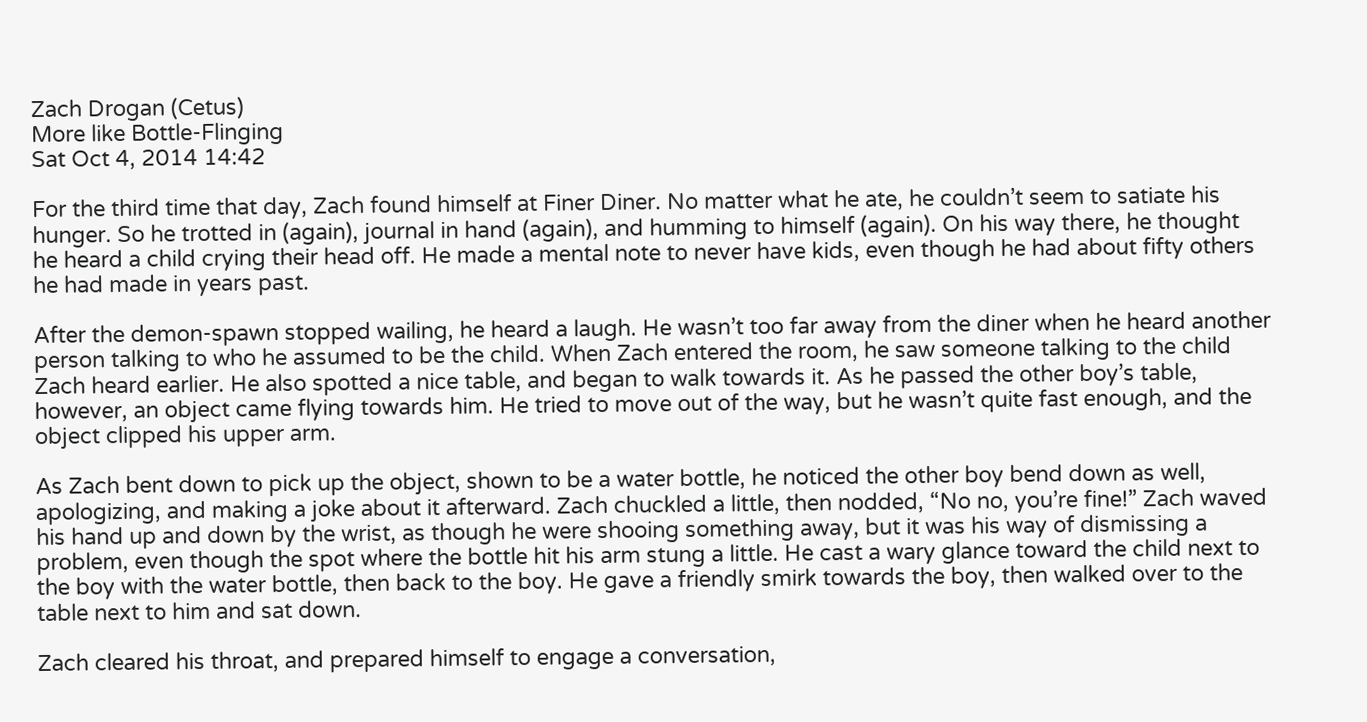Zach Drogan (Cetus)
More like Bottle-Flinging
Sat Oct 4, 2014 14:42

For the third time that day, Zach found himself at Finer Diner. No matter what he ate, he couldn’t seem to satiate his hunger. So he trotted in (again), journal in hand (again), and humming to himself (again). On his way there, he thought he heard a child crying their head off. He made a mental note to never have kids, even though he had about fifty others he had made in years past.

After the demon-spawn stopped wailing, he heard a laugh. He wasn’t too far away from the diner when he heard another person talking to who he assumed to be the child. When Zach entered the room, he saw someone talking to the child Zach heard earlier. He also spotted a nice table, and began to walk towards it. As he passed the other boy’s table, however, an object came flying towards him. He tried to move out of the way, but he wasn’t quite fast enough, and the object clipped his upper arm.

As Zach bent down to pick up the object, shown to be a water bottle, he noticed the other boy bend down as well, apologizing, and making a joke about it afterward. Zach chuckled a little, then nodded, “No no, you’re fine!” Zach waved his hand up and down by the wrist, as though he were shooing something away, but it was his way of dismissing a problem, even though the spot where the bottle hit his arm stung a little. He cast a wary glance toward the child next to the boy with the water bottle, then back to the boy. He gave a friendly smirk towards the boy, then walked over to the table next to him and sat down.

Zach cleared his throat, and prepared himself to engage a conversation,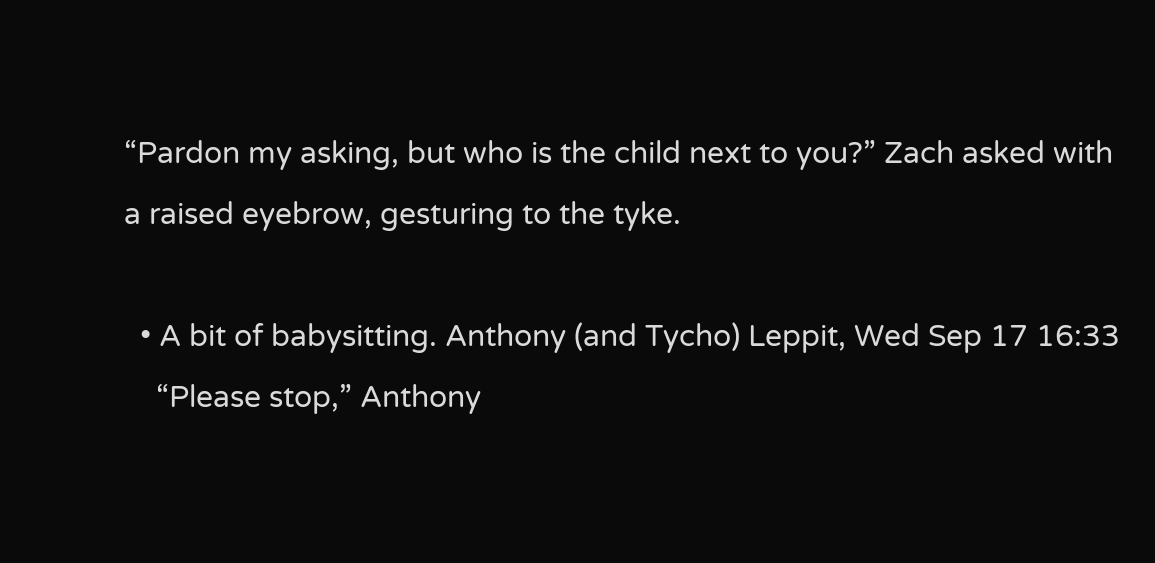“Pardon my asking, but who is the child next to you?” Zach asked with a raised eyebrow, gesturing to the tyke.

  • A bit of babysitting. Anthony (and Tycho) Leppit, Wed Sep 17 16:33
    “Please stop,” Anthony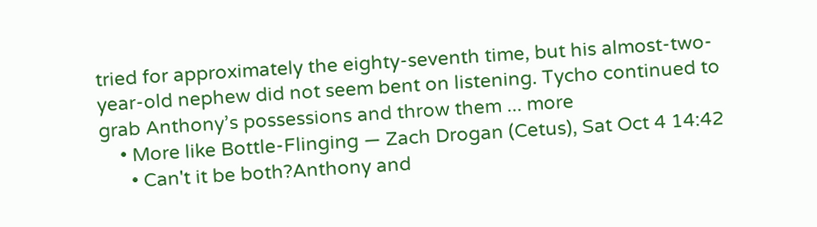tried for approximately the eighty-seventh time, but his almost-two-year-old nephew did not seem bent on listening. Tycho continued to grab Anthony’s possessions and throw them ... more
    • More like Bottle-Flinging — Zach Drogan (Cetus), Sat Oct 4 14:42
      • Can't it be both?Anthony and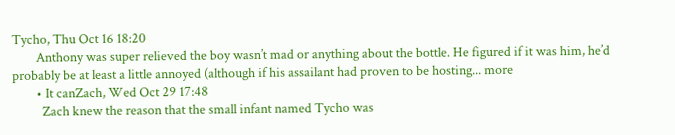Tycho, Thu Oct 16 18:20
        Anthony was super relieved the boy wasn’t mad or anything about the bottle. He figured if it was him, he’d probably be at least a little annoyed (although if his assailant had proven to be hosting... more
        • It canZach, Wed Oct 29 17:48
          Zach knew the reason that the small infant named Tycho was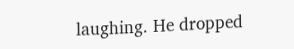laughing. He dropped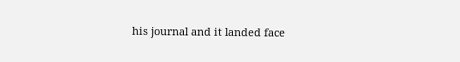his journal and it landed face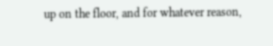up on the floor, and for whatever reason,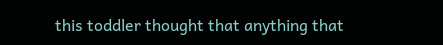this toddler thought that anything that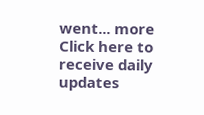went... more
Click here to receive daily updates